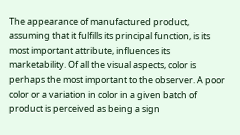The appearance of manufactured product, assuming that it fulfills its principal function, is its most important attribute, influences its marketability. Of all the visual aspects, color is perhaps the most important to the observer. A poor color or a variation in color in a given batch of product is perceived as being a sign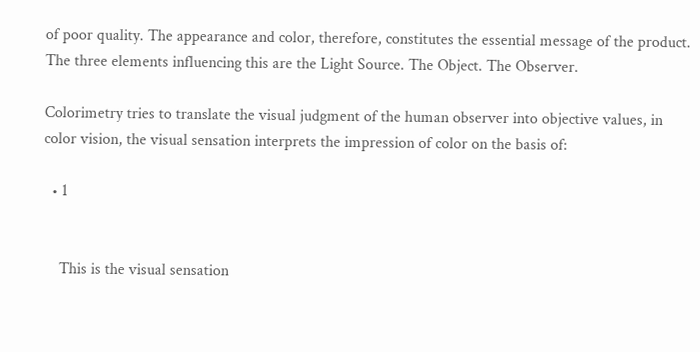of poor quality. The appearance and color, therefore, constitutes the essential message of the product. The three elements influencing this are the Light Source. The Object. The Observer.

Colorimetry tries to translate the visual judgment of the human observer into objective values, in color vision, the visual sensation interprets the impression of color on the basis of:

  • 1


    This is the visual sensation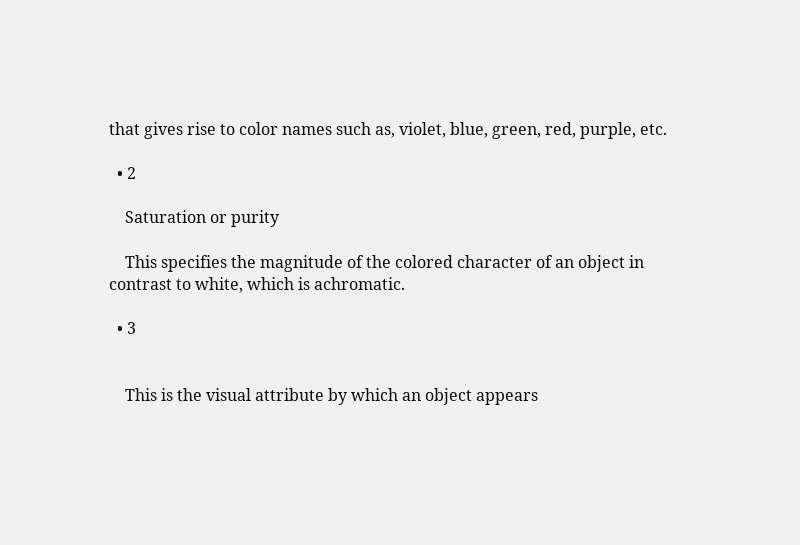that gives rise to color names such as, violet, blue, green, red, purple, etc.

  • 2

    Saturation or purity

    This specifies the magnitude of the colored character of an object in contrast to white, which is achromatic.

  • 3


    This is the visual attribute by which an object appears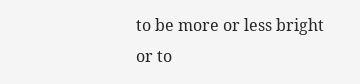to be more or less bright or to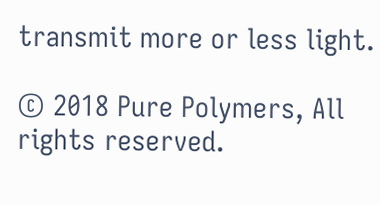transmit more or less light.

© 2018 Pure Polymers, All rights reserved.